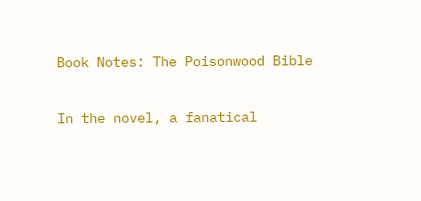Book Notes: The Poisonwood Bible

In the novel, a fanatical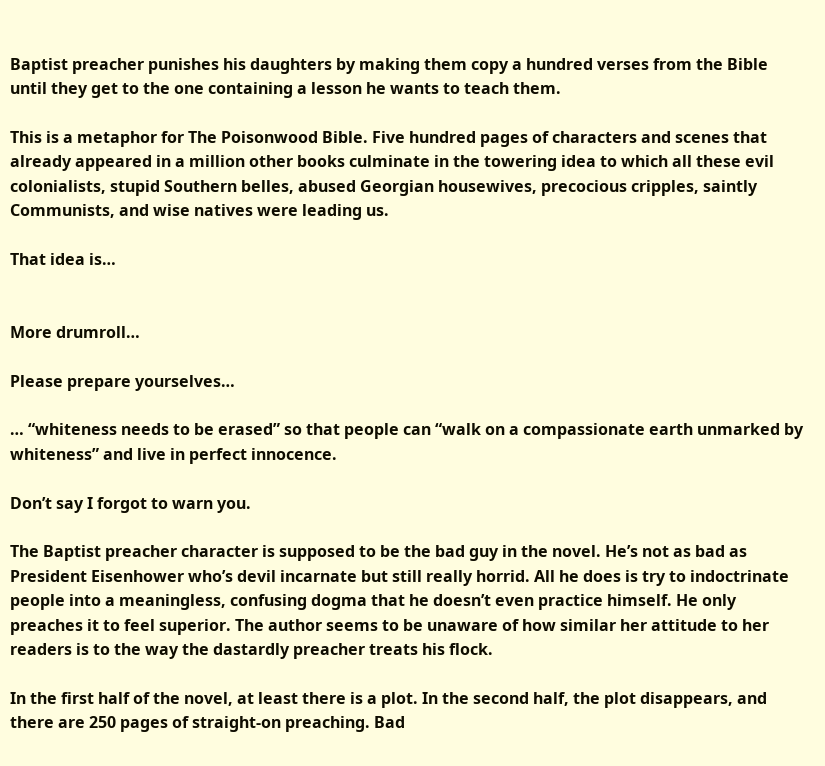Baptist preacher punishes his daughters by making them copy a hundred verses from the Bible until they get to the one containing a lesson he wants to teach them.

This is a metaphor for The Poisonwood Bible. Five hundred pages of characters and scenes that already appeared in a million other books culminate in the towering idea to which all these evil colonialists, stupid Southern belles, abused Georgian housewives, precocious cripples, saintly Communists, and wise natives were leading us.

That idea is…


More drumroll…

Please prepare yourselves…

… “whiteness needs to be erased” so that people can “walk on a compassionate earth unmarked by whiteness” and live in perfect innocence.

Don’t say I forgot to warn you.

The Baptist preacher character is supposed to be the bad guy in the novel. He’s not as bad as President Eisenhower who’s devil incarnate but still really horrid. All he does is try to indoctrinate people into a meaningless, confusing dogma that he doesn’t even practice himself. He only preaches it to feel superior. The author seems to be unaware of how similar her attitude to her readers is to the way the dastardly preacher treats his flock.

In the first half of the novel, at least there is a plot. In the second half, the plot disappears, and there are 250 pages of straight-on preaching. Bad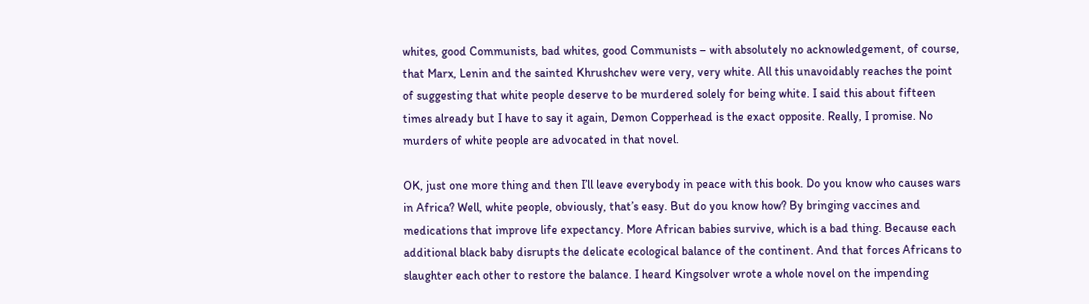whites, good Communists, bad whites, good Communists – with absolutely no acknowledgement, of course, that Marx, Lenin and the sainted Khrushchev were very, very white. All this unavoidably reaches the point of suggesting that white people deserve to be murdered solely for being white. I said this about fifteen times already but I have to say it again, Demon Copperhead is the exact opposite. Really, I promise. No murders of white people are advocated in that novel.

OK, just one more thing and then I’ll leave everybody in peace with this book. Do you know who causes wars in Africa? Well, white people, obviously, that’s easy. But do you know how? By bringing vaccines and medications that improve life expectancy. More African babies survive, which is a bad thing. Because each additional black baby disrupts the delicate ecological balance of the continent. And that forces Africans to slaughter each other to restore the balance. I heard Kingsolver wrote a whole novel on the impending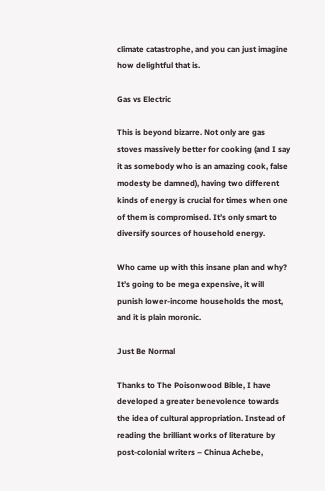climate catastrophe, and you can just imagine how delightful that is.

Gas vs Electric

This is beyond bizarre. Not only are gas stoves massively better for cooking (and I say it as somebody who is an amazing cook, false modesty be damned), having two different kinds of energy is crucial for times when one of them is compromised. It’s only smart to diversify sources of household energy.

Who came up with this insane plan and why? It’s going to be mega expensive, it will punish lower-income households the most, and it is plain moronic.

Just Be Normal

Thanks to The Poisonwood Bible, I have developed a greater benevolence towards the idea of cultural appropriation. Instead of reading the brilliant works of literature by post-colonial writers – Chinua Achebe,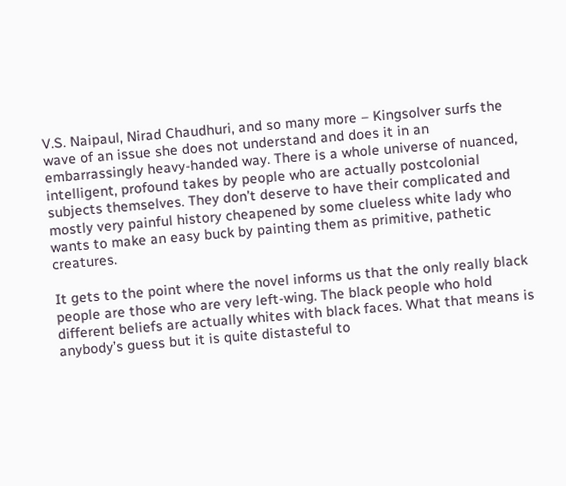V.S. Naipaul, Nirad Chaudhuri, and so many more – Kingsolver surfs the wave of an issue she does not understand and does it in an embarrassingly heavy-handed way. There is a whole universe of nuanced, intelligent, profound takes by people who are actually postcolonial subjects themselves. They don’t deserve to have their complicated and mostly very painful history cheapened by some clueless white lady who wants to make an easy buck by painting them as primitive, pathetic creatures.

It gets to the point where the novel informs us that the only really black people are those who are very left-wing. The black people who hold different beliefs are actually whites with black faces. What that means is anybody’s guess but it is quite distasteful to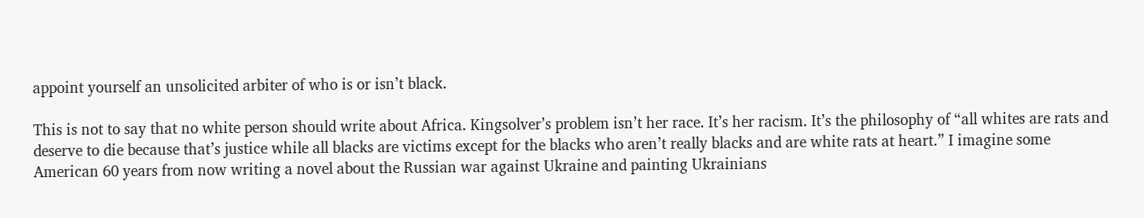appoint yourself an unsolicited arbiter of who is or isn’t black.

This is not to say that no white person should write about Africa. Kingsolver’s problem isn’t her race. It’s her racism. It’s the philosophy of “all whites are rats and deserve to die because that’s justice while all blacks are victims except for the blacks who aren’t really blacks and are white rats at heart.” I imagine some American 60 years from now writing a novel about the Russian war against Ukraine and painting Ukrainians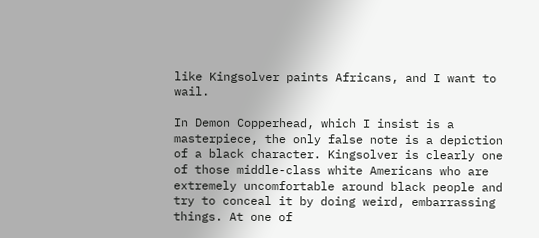like Kingsolver paints Africans, and I want to wail.

In Demon Copperhead, which I insist is a masterpiece, the only false note is a depiction of a black character. Kingsolver is clearly one of those middle-class white Americans who are extremely uncomfortable around black people and try to conceal it by doing weird, embarrassing things. At one of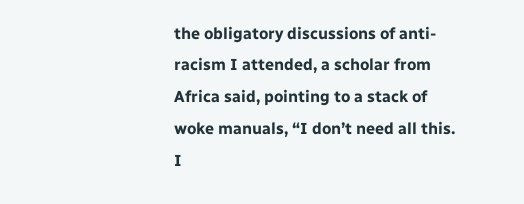the obligatory discussions of anti-racism I attended, a scholar from Africa said, pointing to a stack of woke manuals, “I don’t need all this. I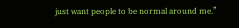just want people to be normal around me.”